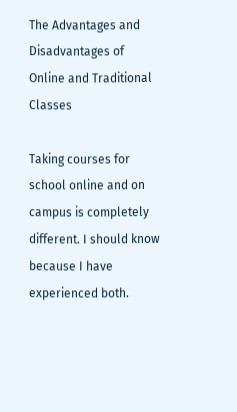The Advantages and Disadvantages of Online and Traditional Classes

Taking courses for school online and on campus is completely different. I should know because I have experienced both.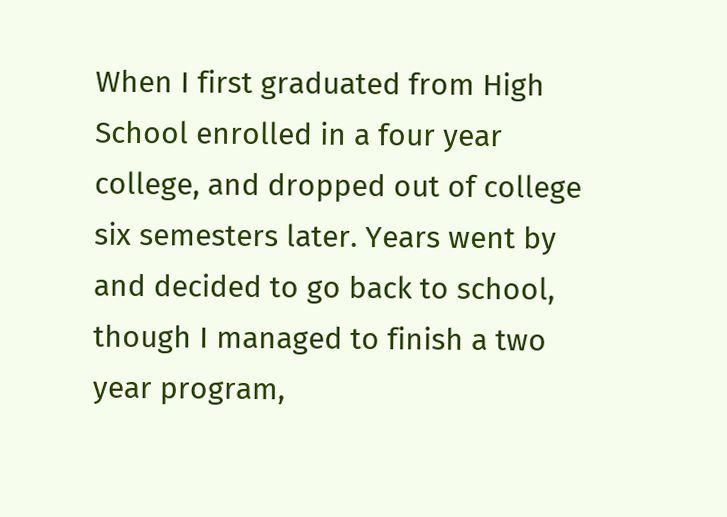When I first graduated from High School enrolled in a four year college, and dropped out of college six semesters later. Years went by and decided to go back to school, though I managed to finish a two year program,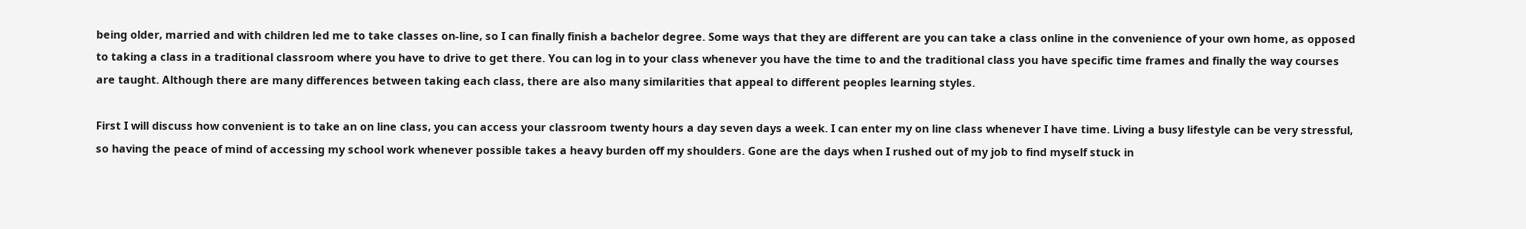being older, married and with children led me to take classes on-line, so I can finally finish a bachelor degree. Some ways that they are different are you can take a class online in the convenience of your own home, as opposed to taking a class in a traditional classroom where you have to drive to get there. You can log in to your class whenever you have the time to and the traditional class you have specific time frames and finally the way courses are taught. Although there are many differences between taking each class, there are also many similarities that appeal to different peoples learning styles.

First I will discuss how convenient is to take an on line class, you can access your classroom twenty hours a day seven days a week. I can enter my on line class whenever I have time. Living a busy lifestyle can be very stressful, so having the peace of mind of accessing my school work whenever possible takes a heavy burden off my shoulders. Gone are the days when I rushed out of my job to find myself stuck in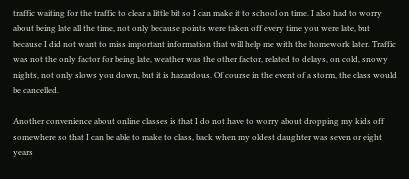traffic waiting for the traffic to clear a little bit so I can make it to school on time. I also had to worry about being late all the time, not only because points were taken off every time you were late, but because I did not want to miss important information that will help me with the homework later. Traffic was not the only factor for being late, weather was the other factor, related to delays, on cold, snowy nights, not only slows you down, but it is hazardous. Of course in the event of a storm, the class would be cancelled.

Another convenience about online classes is that I do not have to worry about dropping my kids off somewhere so that I can be able to make to class, back when my oldest daughter was seven or eight years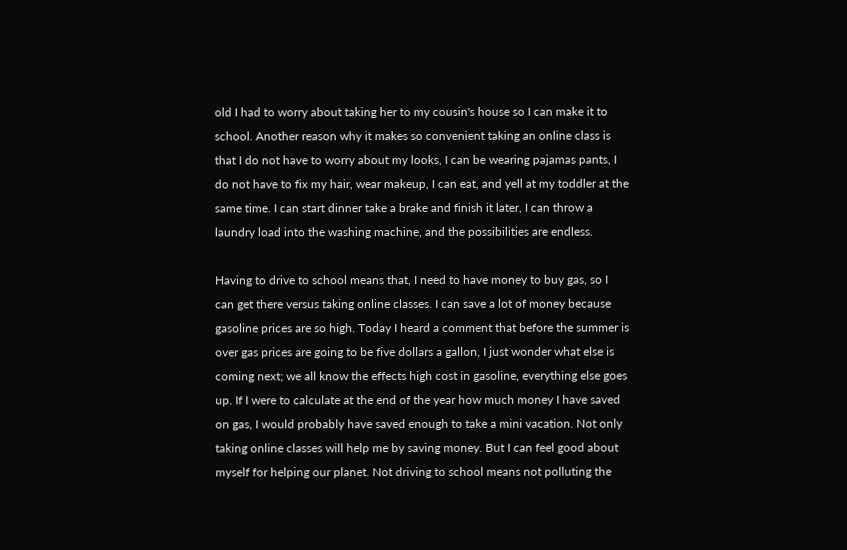old I had to worry about taking her to my cousin's house so I can make it to school. Another reason why it makes so convenient taking an online class is that I do not have to worry about my looks, I can be wearing pajamas pants, I do not have to fix my hair, wear makeup, I can eat, and yell at my toddler at the same time. I can start dinner take a brake and finish it later, I can throw a laundry load into the washing machine, and the possibilities are endless.

Having to drive to school means that, I need to have money to buy gas, so I can get there versus taking online classes. I can save a lot of money because gasoline prices are so high. Today I heard a comment that before the summer is over gas prices are going to be five dollars a gallon, I just wonder what else is coming next; we all know the effects high cost in gasoline, everything else goes up. If I were to calculate at the end of the year how much money I have saved on gas, I would probably have saved enough to take a mini vacation. Not only taking online classes will help me by saving money. But I can feel good about myself for helping our planet. Not driving to school means not polluting the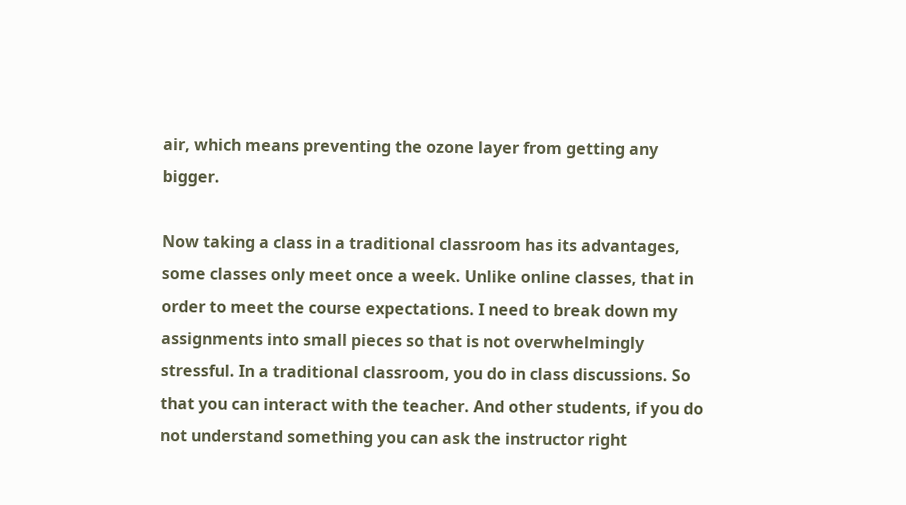air, which means preventing the ozone layer from getting any bigger.

Now taking a class in a traditional classroom has its advantages, some classes only meet once a week. Unlike online classes, that in order to meet the course expectations. I need to break down my assignments into small pieces so that is not overwhelmingly stressful. In a traditional classroom, you do in class discussions. So that you can interact with the teacher. And other students, if you do not understand something you can ask the instructor right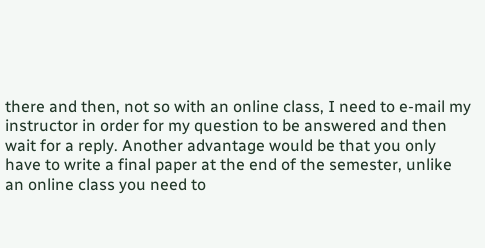there and then, not so with an online class, I need to e-mail my instructor in order for my question to be answered and then wait for a reply. Another advantage would be that you only have to write a final paper at the end of the semester, unlike an online class you need to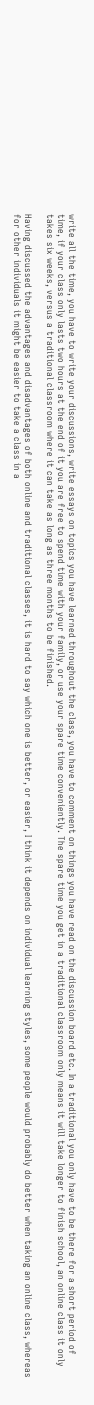write all the time, you have to write your discussions, write essays on topics you have learned throughout the class, you have to comment on things you have read on the discussion board etc. In a traditional you only have to be there for a short period of time, if your class only lasts two hours at the end of it you are free to spend time with your family, or use your spare time conveniently. The spare time you get in a traditional classroom only means it will take longer to finish school, an online class it only takes six weeks, versus a traditional classroom where it can take as long as three months to be finished.

Having discussed the advantages and disadvantages of both online and traditional classes, it is hard to say which one is better, or easier, I think it depends on individual learning styles, some people would probably do better when taking an online class, whereas for other individuals it might be easier to take a class in a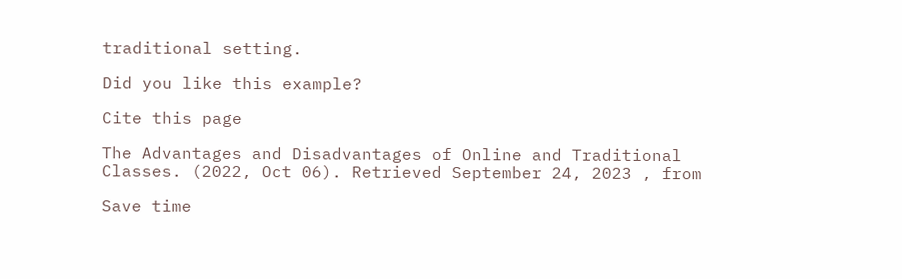traditional setting.

Did you like this example?

Cite this page

The Advantages and Disadvantages of Online and Traditional Classes. (2022, Oct 06). Retrieved September 24, 2023 , from

Save time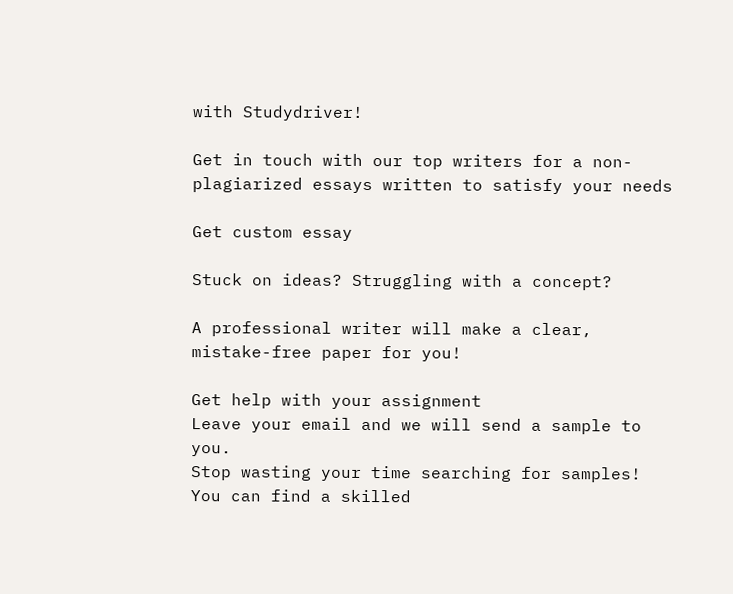with Studydriver!

Get in touch with our top writers for a non-plagiarized essays written to satisfy your needs

Get custom essay

Stuck on ideas? Struggling with a concept?

A professional writer will make a clear, mistake-free paper for you!

Get help with your assignment
Leave your email and we will send a sample to you.
Stop wasting your time searching for samples!
You can find a skilled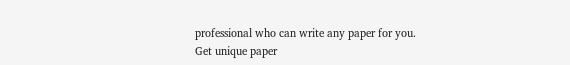professional who can write any paper for you.
Get unique paper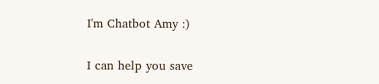I'm Chatbot Amy :)

I can help you save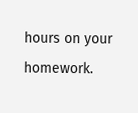hours on your homework.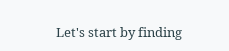Let's start by finding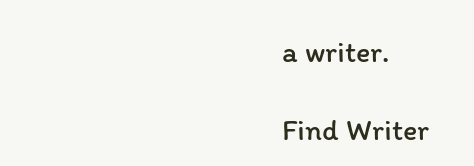a writer.

Find Writer